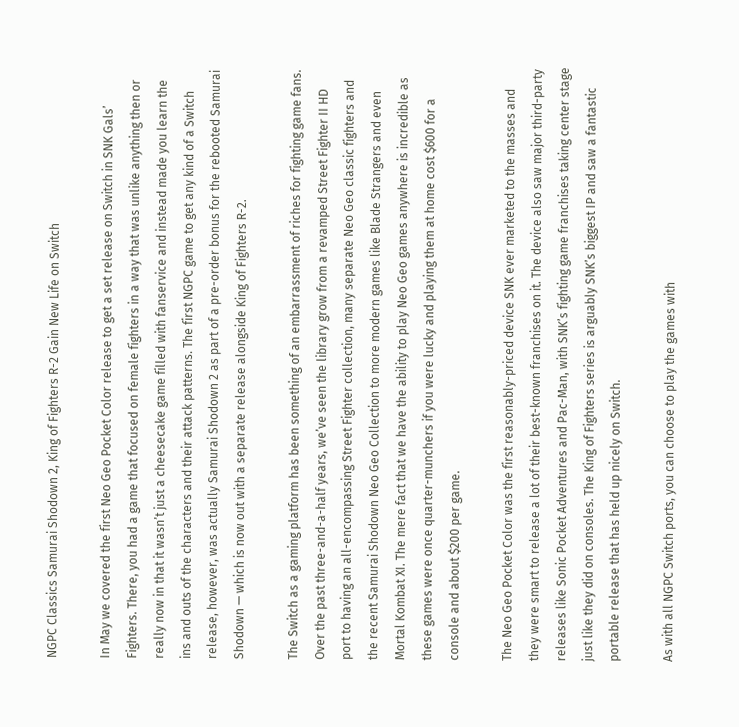NGPC Classics Samurai Shodown 2, King of Fighters R-2 Gain New Life on Switch

In May we covered the first Neo Geo Pocket Color release to get a set release on Switch in SNK Gals’ Fighters. There, you had a game that focused on female fighters in a way that was unlike anything then or really now in that it wasn’t just a cheesecake game filled with fanservice and instead made you learn the ins and outs of the characters and their attack patterns. The first NGPC game to get any kind of a Switch release, however, was actually Samurai Shodown 2 as part of a pre-order bonus for the rebooted Samurai Shodown — which is now out with a separate release alongside King of Fighters R-2.

The Switch as a gaming platform has been something of an embarrassment of riches for fighting game fans. Over the past three-and-a-half years, we’ve seen the library grow from a revamped Street Fighter II HD port to having an all-encompassing Street Fighter collection, many separate Neo Geo classic fighters and the recent Samurai Shodown Neo Geo Collection to more modern games like Blade Strangers and even Mortal Kombat XI. The mere fact that we have the ability to play Neo Geo games anywhere is incredible as these games were once quarter-munchers if you were lucky and playing them at home cost $600 for a console and about $200 per game.

The Neo Geo Pocket Color was the first reasonably-priced device SNK ever marketed to the masses and they were smart to release a lot of their best-known franchises on it. The device also saw major third-party releases like Sonic Pocket Adventures and Pac-Man, with SNK’s fighting game franchises taking center stage just like they did on consoles. The King of Fighters series is arguably SNK’s biggest IP and saw a fantastic portable release that has held up nicely on Switch.

As with all NGPC Switch ports, you can choose to play the games with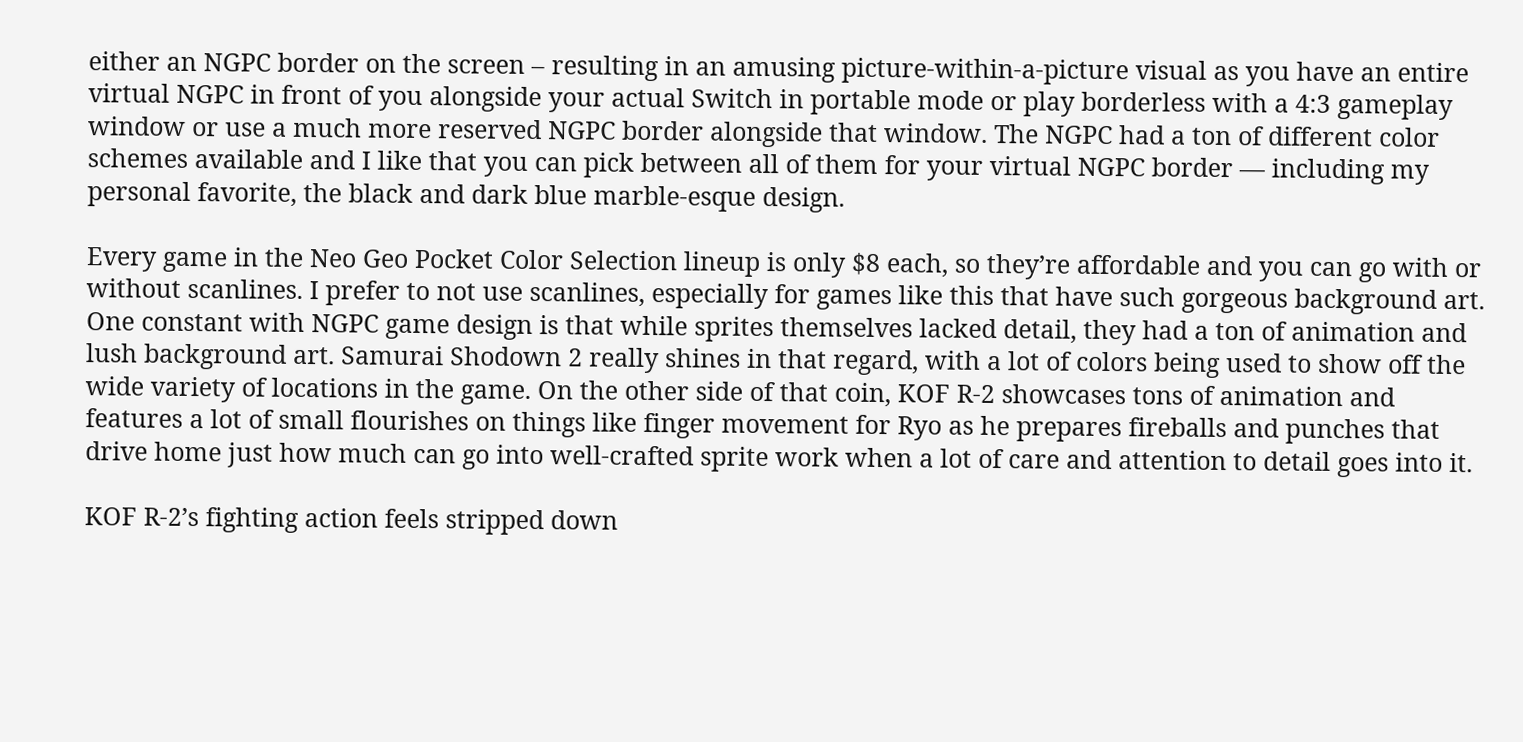either an NGPC border on the screen – resulting in an amusing picture-within-a-picture visual as you have an entire virtual NGPC in front of you alongside your actual Switch in portable mode or play borderless with a 4:3 gameplay window or use a much more reserved NGPC border alongside that window. The NGPC had a ton of different color schemes available and I like that you can pick between all of them for your virtual NGPC border — including my personal favorite, the black and dark blue marble-esque design.

Every game in the Neo Geo Pocket Color Selection lineup is only $8 each, so they’re affordable and you can go with or without scanlines. I prefer to not use scanlines, especially for games like this that have such gorgeous background art. One constant with NGPC game design is that while sprites themselves lacked detail, they had a ton of animation and lush background art. Samurai Shodown 2 really shines in that regard, with a lot of colors being used to show off the wide variety of locations in the game. On the other side of that coin, KOF R-2 showcases tons of animation and features a lot of small flourishes on things like finger movement for Ryo as he prepares fireballs and punches that drive home just how much can go into well-crafted sprite work when a lot of care and attention to detail goes into it.

KOF R-2’s fighting action feels stripped down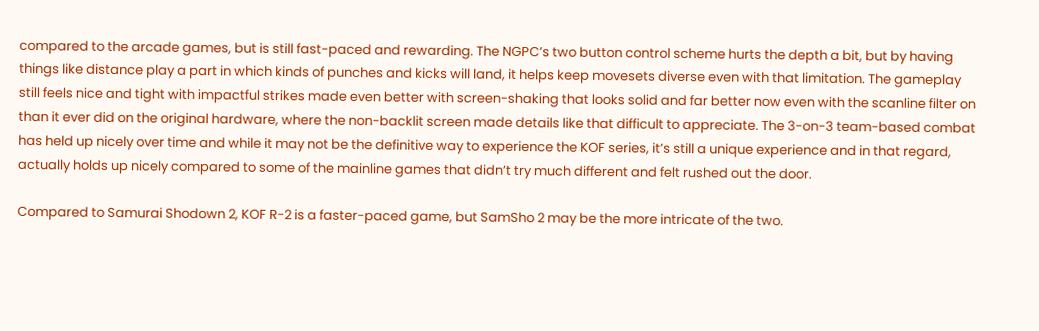compared to the arcade games, but is still fast-paced and rewarding. The NGPC’s two button control scheme hurts the depth a bit, but by having things like distance play a part in which kinds of punches and kicks will land, it helps keep movesets diverse even with that limitation. The gameplay still feels nice and tight with impactful strikes made even better with screen-shaking that looks solid and far better now even with the scanline filter on than it ever did on the original hardware, where the non-backlit screen made details like that difficult to appreciate. The 3-on-3 team-based combat has held up nicely over time and while it may not be the definitive way to experience the KOF series, it’s still a unique experience and in that regard, actually holds up nicely compared to some of the mainline games that didn’t try much different and felt rushed out the door.

Compared to Samurai Shodown 2, KOF R-2 is a faster-paced game, but SamSho 2 may be the more intricate of the two.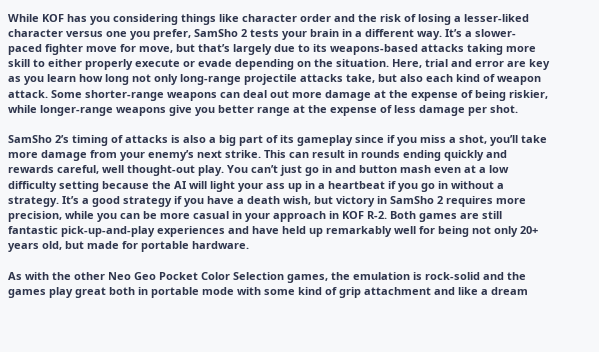While KOF has you considering things like character order and the risk of losing a lesser-liked character versus one you prefer, SamSho 2 tests your brain in a different way. It’s a slower-paced fighter move for move, but that’s largely due to its weapons-based attacks taking more skill to either properly execute or evade depending on the situation. Here, trial and error are key as you learn how long not only long-range projectile attacks take, but also each kind of weapon attack. Some shorter-range weapons can deal out more damage at the expense of being riskier, while longer-range weapons give you better range at the expense of less damage per shot.

SamSho 2’s timing of attacks is also a big part of its gameplay since if you miss a shot, you’ll take more damage from your enemy’s next strike. This can result in rounds ending quickly and rewards careful, well thought-out play. You can’t just go in and button mash even at a low difficulty setting because the AI will light your ass up in a heartbeat if you go in without a strategy. It’s a good strategy if you have a death wish, but victory in SamSho 2 requires more precision, while you can be more casual in your approach in KOF R-2. Both games are still fantastic pick-up-and-play experiences and have held up remarkably well for being not only 20+ years old, but made for portable hardware.

As with the other Neo Geo Pocket Color Selection games, the emulation is rock-solid and the games play great both in portable mode with some kind of grip attachment and like a dream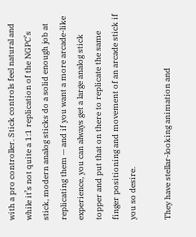with a pro controller. Stick controls feel natural and while it’s not quite a 1:1 replication of the NGPC’s stick, modern analog sticks do a solid enough job at replicating them — and if you want a more arcade-like experience, you can always get a large analog stick topper and put that on there to replicate the same finger positioning and movement of an arcade stick if you so desire.

They have stellar-looking animation and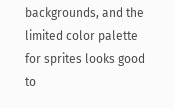backgrounds, and the limited color palette for sprites looks good to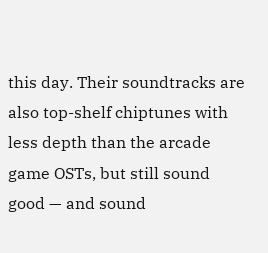this day. Their soundtracks are also top-shelf chiptunes with less depth than the arcade game OSTs, but still sound good — and sound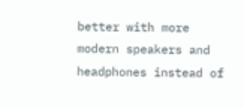better with more modern speakers and headphones instead of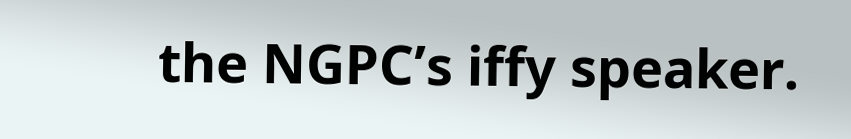the NGPC’s iffy speaker.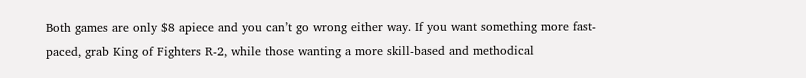Both games are only $8 apiece and you can’t go wrong either way. If you want something more fast-paced, grab King of Fighters R-2, while those wanting a more skill-based and methodical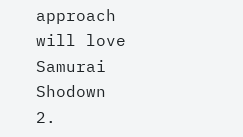approach will love Samurai Shodown 2.